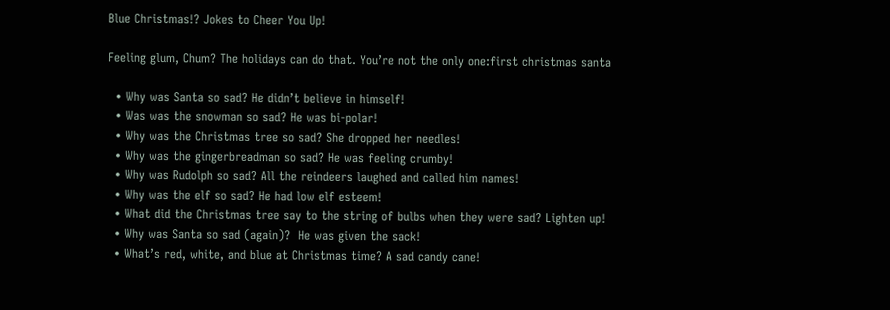Blue Christmas!? Jokes to Cheer You Up!

Feeling glum, Chum? The holidays can do that. You’re not the only one:first christmas santa

  • Why was Santa so sad? He didn’t believe in himself!
  • Was was the snowman so sad? He was bi-polar!
  • Why was the Christmas tree so sad? She dropped her needles!
  • Why was the gingerbreadman so sad? He was feeling crumby!
  • Why was Rudolph so sad? All the reindeers laughed and called him names!
  • Why was the elf so sad? He had low elf esteem!
  • What did the Christmas tree say to the string of bulbs when they were sad? Lighten up!
  • Why was Santa so sad (again)?  He was given the sack!
  • What’s red, white, and blue at Christmas time? A sad candy cane!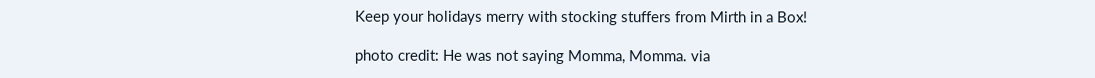Keep your holidays merry with stocking stuffers from Mirth in a Box!

photo credit: He was not saying Momma, Momma. via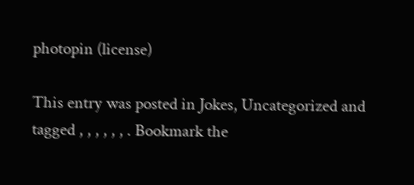photopin (license)

This entry was posted in Jokes, Uncategorized and tagged , , , , , , . Bookmark the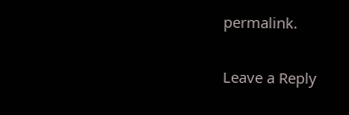permalink.

Leave a Reply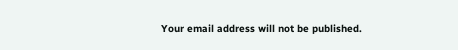Your email address will not be published.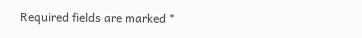Required fields are marked *